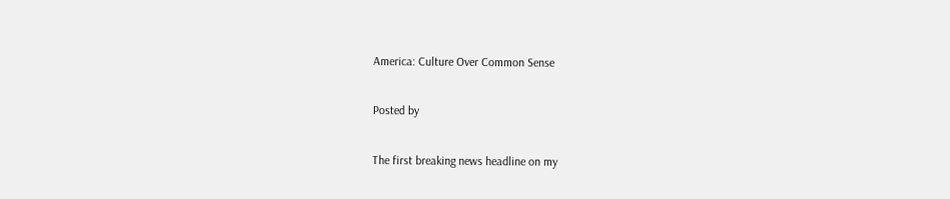America: Culture Over Common Sense

Posted by

The first breaking news headline on my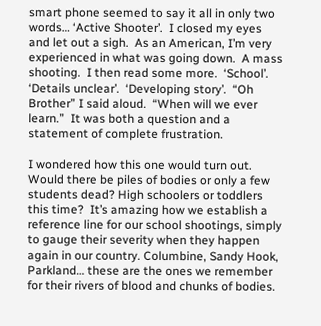smart phone seemed to say it all in only two words… ‘Active Shooter’.  I closed my eyes and let out a sigh.  As an American, I’m very experienced in what was going down.  A mass shooting.  I then read some more.  ‘School’.  ‘Details unclear’.  ‘Developing story’.  “Oh Brother” I said aloud.  “When will we ever learn.”  It was both a question and a statement of complete frustration.

I wondered how this one would turn out.  Would there be piles of bodies or only a few students dead? High schoolers or toddlers this time?  It’s amazing how we establish a reference line for our school shootings, simply to gauge their severity when they happen again in our country. Columbine, Sandy Hook, Parkland… these are the ones we remember for their rivers of blood and chunks of bodies.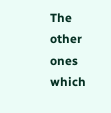The other ones which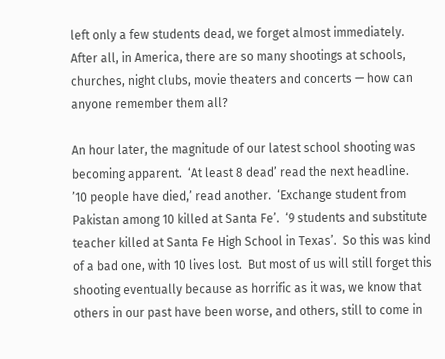left only a few students dead, we forget almost immediately.  After all, in America, there are so many shootings at schools, churches, night clubs, movie theaters and concerts — how can anyone remember them all?

An hour later, the magnitude of our latest school shooting was becoming apparent.  ‘At least 8 dead’ read the next headline.   ’10 people have died,’ read another.  ‘Exchange student from Pakistan among 10 killed at Santa Fe’.  ‘9 students and substitute teacher killed at Santa Fe High School in Texas’.  So this was kind of a bad one, with 10 lives lost.  But most of us will still forget this shooting eventually because as horrific as it was, we know that others in our past have been worse, and others, still to come in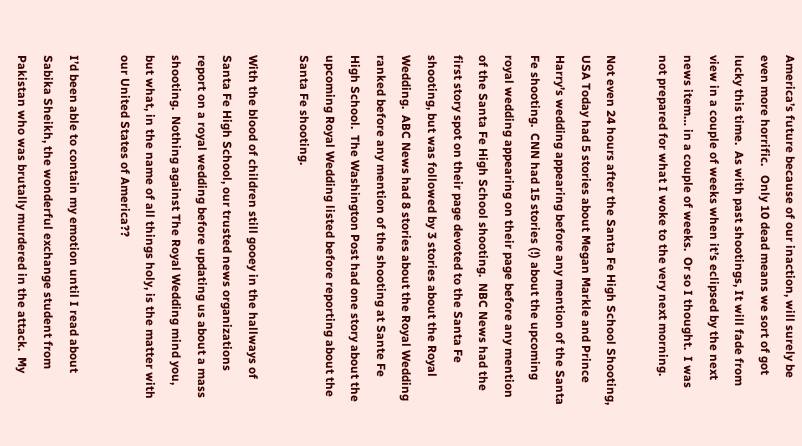America’s future because of our inaction, will surely be even more horrific.   Only 10 dead means we sort of got lucky this time.  As with past shootings, It will fade from view in a couple of weeks when it’s eclipsed by the next news item… in a couple of weeks.  Or so I thought.  I was not prepared for what I woke to the very next morning.

Not even 24 hours after the Santa Fe High School Shooting, USA Today had 5 stories about Megan Markle and Prince Harry’s wedding appearing before any mention of the Santa Fe shooting.  CNN had 15 stories (!) about the upcoming royal wedding appearing on their page before any mention of the Santa Fe High School shooting.  NBC News had the first story spot on their page devoted to the Santa Fe shooting, but was followed by 3 stories about the Royal Wedding.  ABC News had 8 stories about the Royal Wedding ranked before any mention of the shooting at Sante Fe High School.  The Washington Post had one story about the upcoming Royal Wedding listed before reporting about the Santa Fe shooting.

With the blood of children still gooey in the hallways of Santa Fe High School, our trusted news organizations report on a royal wedding before updating us about a mass shooting.  Nothing against The Royal Wedding mind you, but what, in the name of all things holy, is the matter with our United States of America??

I’d been able to contain my emotion until I read about Sabika Sheikh, the wonderful exchange student from Pakistan who was brutally murdered in the attack.  My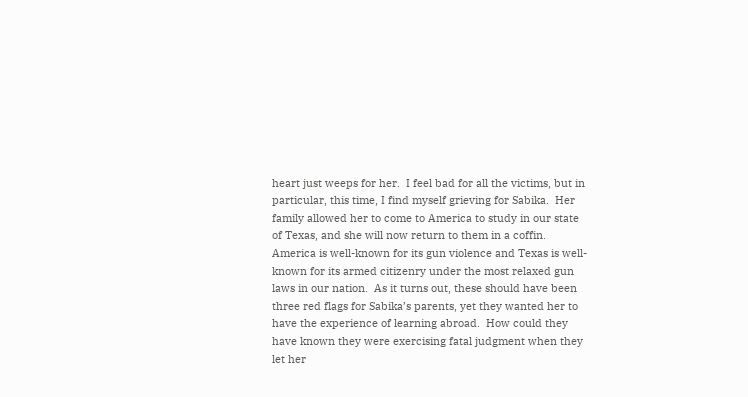heart just weeps for her.  I feel bad for all the victims, but in particular, this time, I find myself grieving for Sabika.  Her family allowed her to come to America to study in our state of Texas, and she will now return to them in a coffin.  America is well-known for its gun violence and Texas is well-known for its armed citizenry under the most relaxed gun laws in our nation.  As it turns out, these should have been three red flags for Sabika’s parents, yet they wanted her to have the experience of learning abroad.  How could they have known they were exercising fatal judgment when they let her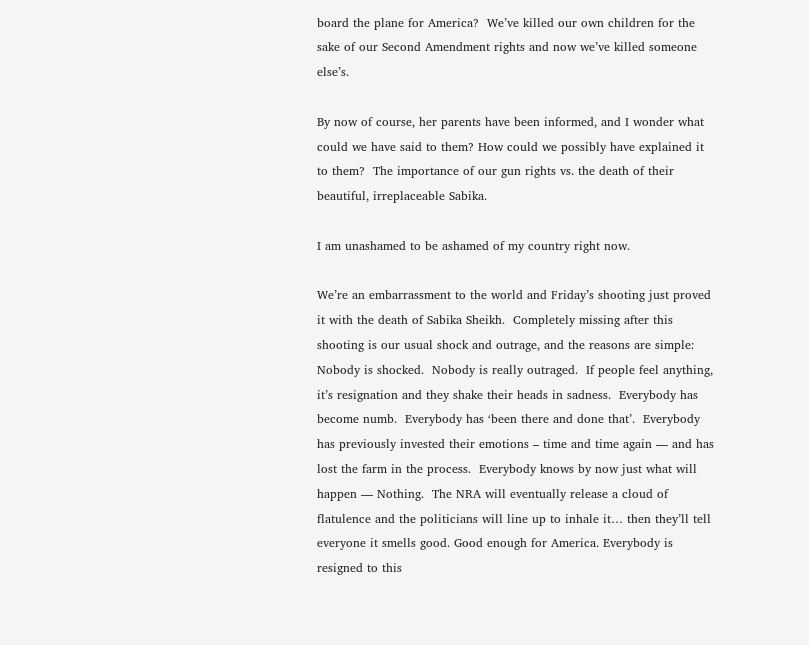board the plane for America?  We’ve killed our own children for the sake of our Second Amendment rights and now we’ve killed someone else’s.

By now of course, her parents have been informed, and I wonder what could we have said to them? How could we possibly have explained it to them?  The importance of our gun rights vs. the death of their beautiful, irreplaceable Sabika.

I am unashamed to be ashamed of my country right now.

We’re an embarrassment to the world and Friday’s shooting just proved it with the death of Sabika Sheikh.  Completely missing after this shooting is our usual shock and outrage, and the reasons are simple:  Nobody is shocked.  Nobody is really outraged.  If people feel anything, it’s resignation and they shake their heads in sadness.  Everybody has become numb.  Everybody has ‘been there and done that’.  Everybody has previously invested their emotions – time and time again — and has lost the farm in the process.  Everybody knows by now just what will happen — Nothing.  The NRA will eventually release a cloud of flatulence and the politicians will line up to inhale it… then they’ll tell everyone it smells good. Good enough for America. Everybody is resigned to this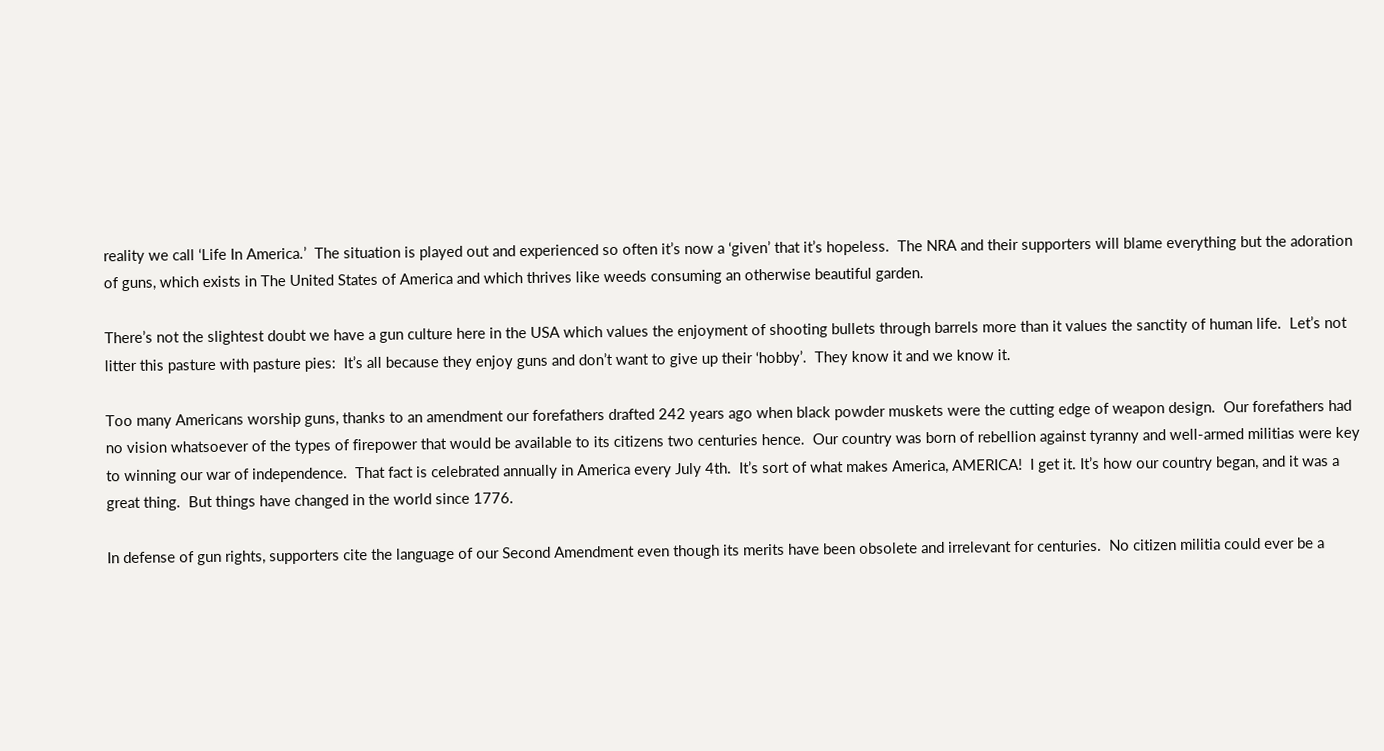reality we call ‘Life In America.’  The situation is played out and experienced so often it’s now a ‘given’ that it’s hopeless.  The NRA and their supporters will blame everything but the adoration of guns, which exists in The United States of America and which thrives like weeds consuming an otherwise beautiful garden.

There’s not the slightest doubt we have a gun culture here in the USA which values the enjoyment of shooting bullets through barrels more than it values the sanctity of human life.  Let’s not litter this pasture with pasture pies:  It’s all because they enjoy guns and don’t want to give up their ‘hobby’.  They know it and we know it.

Too many Americans worship guns, thanks to an amendment our forefathers drafted 242 years ago when black powder muskets were the cutting edge of weapon design.  Our forefathers had no vision whatsoever of the types of firepower that would be available to its citizens two centuries hence.  Our country was born of rebellion against tyranny and well-armed militias were key to winning our war of independence.  That fact is celebrated annually in America every July 4th.  It’s sort of what makes America, AMERICA!  I get it. It’s how our country began, and it was a great thing.  But things have changed in the world since 1776.

In defense of gun rights, supporters cite the language of our Second Amendment even though its merits have been obsolete and irrelevant for centuries.  No citizen militia could ever be a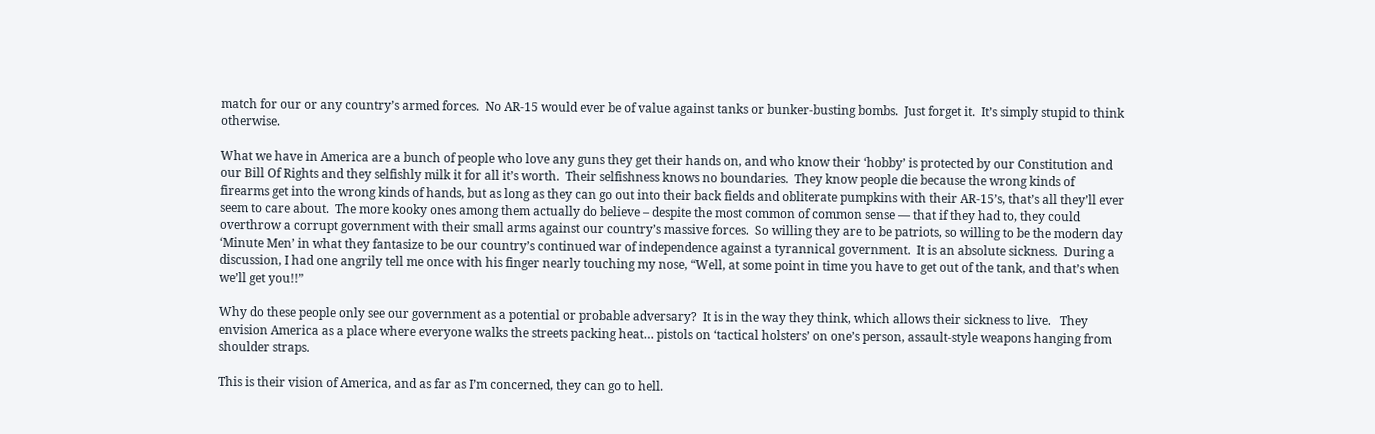match for our or any country’s armed forces.  No AR-15 would ever be of value against tanks or bunker-busting bombs.  Just forget it.  It’s simply stupid to think otherwise.

What we have in America are a bunch of people who love any guns they get their hands on, and who know their ‘hobby’ is protected by our Constitution and our Bill Of Rights and they selfishly milk it for all it’s worth.  Their selfishness knows no boundaries.  They know people die because the wrong kinds of firearms get into the wrong kinds of hands, but as long as they can go out into their back fields and obliterate pumpkins with their AR-15’s, that’s all they’ll ever seem to care about.  The more kooky ones among them actually do believe – despite the most common of common sense — that if they had to, they could overthrow a corrupt government with their small arms against our country’s massive forces.  So willing they are to be patriots, so willing to be the modern day ‘Minute Men’ in what they fantasize to be our country’s continued war of independence against a tyrannical government.  It is an absolute sickness.  During a discussion, I had one angrily tell me once with his finger nearly touching my nose, “Well, at some point in time you have to get out of the tank, and that’s when we’ll get you!!”

Why do these people only see our government as a potential or probable adversary?  It is in the way they think, which allows their sickness to live.   They envision America as a place where everyone walks the streets packing heat… pistols on ‘tactical holsters’ on one’s person, assault-style weapons hanging from shoulder straps.

This is their vision of America, and as far as I’m concerned, they can go to hell.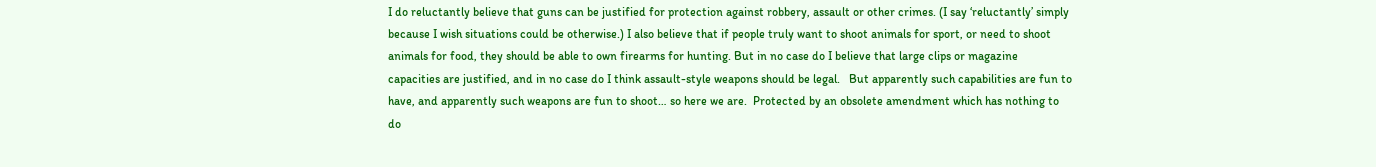I do reluctantly believe that guns can be justified for protection against robbery, assault or other crimes. (I say ‘reluctantly’ simply because I wish situations could be otherwise.) I also believe that if people truly want to shoot animals for sport, or need to shoot animals for food, they should be able to own firearms for hunting. But in no case do I believe that large clips or magazine capacities are justified, and in no case do I think assault-style weapons should be legal.   But apparently such capabilities are fun to have, and apparently such weapons are fun to shoot… so here we are.  Protected by an obsolete amendment which has nothing to do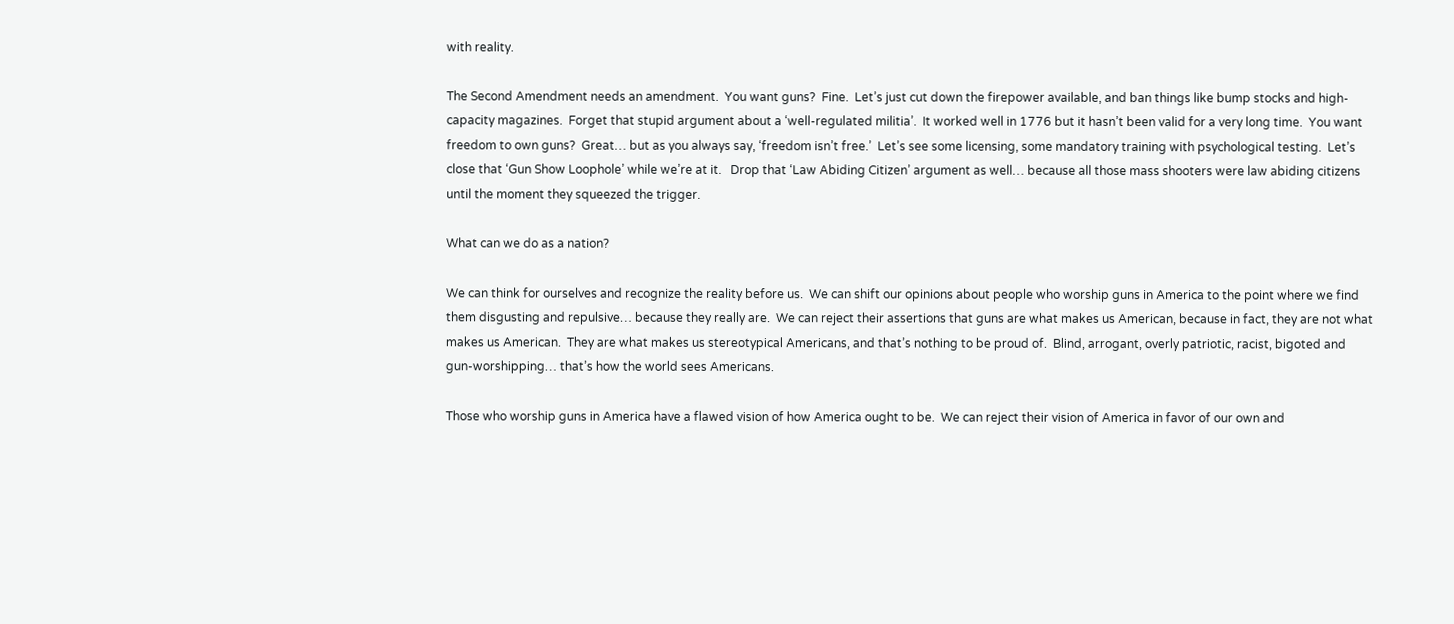with reality.

The Second Amendment needs an amendment.  You want guns?  Fine.  Let’s just cut down the firepower available, and ban things like bump stocks and high-capacity magazines.  Forget that stupid argument about a ‘well-regulated militia’.  It worked well in 1776 but it hasn’t been valid for a very long time.  You want freedom to own guns?  Great… but as you always say, ‘freedom isn’t free.’  Let’s see some licensing, some mandatory training with psychological testing.  Let’s close that ‘Gun Show Loophole’ while we’re at it.   Drop that ‘Law Abiding Citizen’ argument as well… because all those mass shooters were law abiding citizens until the moment they squeezed the trigger.

What can we do as a nation?

We can think for ourselves and recognize the reality before us.  We can shift our opinions about people who worship guns in America to the point where we find them disgusting and repulsive… because they really are.  We can reject their assertions that guns are what makes us American, because in fact, they are not what makes us American.  They are what makes us stereotypical Americans, and that’s nothing to be proud of.  Blind, arrogant, overly patriotic, racist, bigoted and gun-worshipping… that’s how the world sees Americans.

Those who worship guns in America have a flawed vision of how America ought to be.  We can reject their vision of America in favor of our own and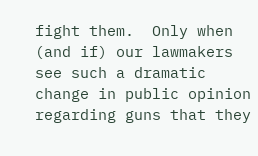fight them.  Only when (and if) our lawmakers see such a dramatic change in public opinion regarding guns that they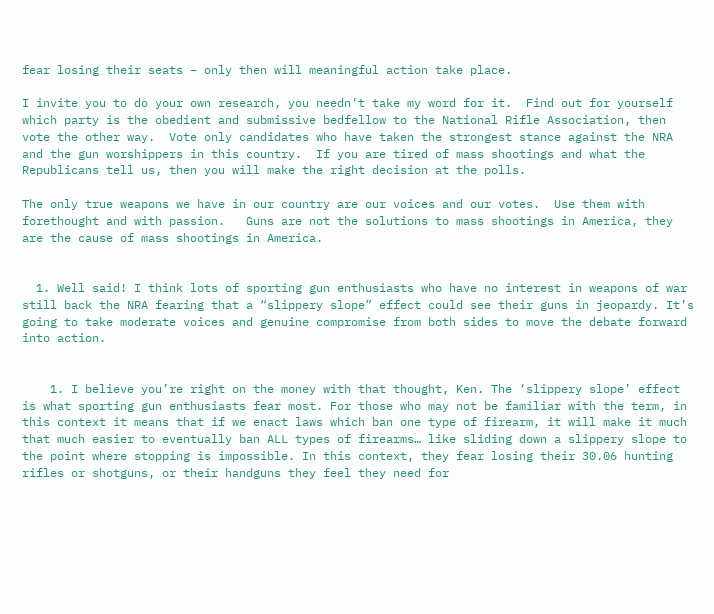fear losing their seats – only then will meaningful action take place.

I invite you to do your own research, you needn’t take my word for it.  Find out for yourself which party is the obedient and submissive bedfellow to the National Rifle Association, then vote the other way.  Vote only candidates who have taken the strongest stance against the NRA and the gun worshippers in this country.  If you are tired of mass shootings and what the Republicans tell us, then you will make the right decision at the polls.

The only true weapons we have in our country are our voices and our votes.  Use them with forethought and with passion.   Guns are not the solutions to mass shootings in America, they are the cause of mass shootings in America.


  1. Well said! I think lots of sporting gun enthusiasts who have no interest in weapons of war still back the NRA fearing that a “slippery slope” effect could see their guns in jeopardy. It’s going to take moderate voices and genuine compromise from both sides to move the debate forward into action.


    1. I believe you’re right on the money with that thought, Ken. The ‘slippery slope’ effect is what sporting gun enthusiasts fear most. For those who may not be familiar with the term, in this context it means that if we enact laws which ban one type of firearm, it will make it much that much easier to eventually ban ALL types of firearms… like sliding down a slippery slope to the point where stopping is impossible. In this context, they fear losing their 30.06 hunting rifles or shotguns, or their handguns they feel they need for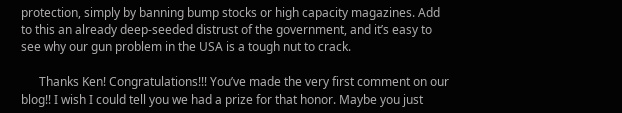protection, simply by banning bump stocks or high capacity magazines. Add to this an already deep-seeded distrust of the government, and it’s easy to see why our gun problem in the USA is a tough nut to crack.

      Thanks Ken! Congratulations!!! You’ve made the very first comment on our blog!! I wish I could tell you we had a prize for that honor. Maybe you just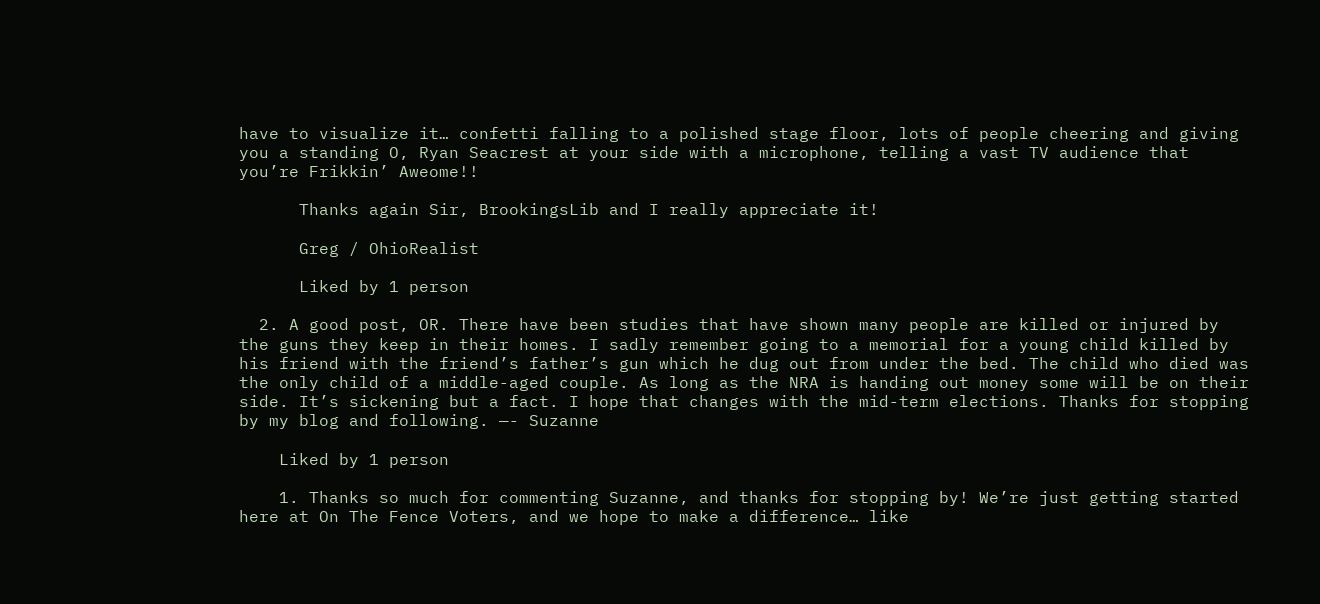have to visualize it… confetti falling to a polished stage floor, lots of people cheering and giving you a standing O, Ryan Seacrest at your side with a microphone, telling a vast TV audience that you’re Frikkin’ Aweome!!

      Thanks again Sir, BrookingsLib and I really appreciate it!

      Greg / OhioRealist

      Liked by 1 person

  2. A good post, OR. There have been studies that have shown many people are killed or injured by the guns they keep in their homes. I sadly remember going to a memorial for a young child killed by his friend with the friend’s father’s gun which he dug out from under the bed. The child who died was the only child of a middle-aged couple. As long as the NRA is handing out money some will be on their side. It’s sickening but a fact. I hope that changes with the mid-term elections. Thanks for stopping by my blog and following. —- Suzanne

    Liked by 1 person

    1. Thanks so much for commenting Suzanne, and thanks for stopping by! We’re just getting started here at On The Fence Voters, and we hope to make a difference… like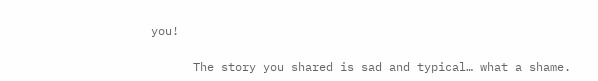you!

      The story you shared is sad and typical… what a shame.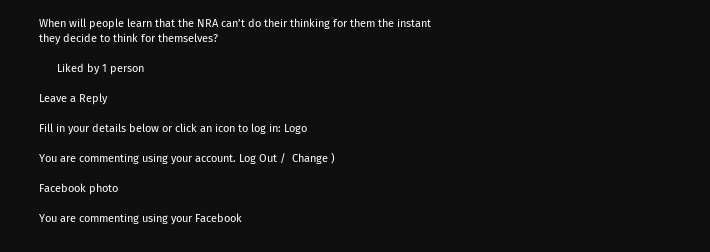When will people learn that the NRA can’t do their thinking for them the instant they decide to think for themselves?

      Liked by 1 person

Leave a Reply

Fill in your details below or click an icon to log in: Logo

You are commenting using your account. Log Out /  Change )

Facebook photo

You are commenting using your Facebook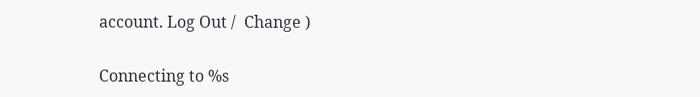account. Log Out /  Change )

Connecting to %s